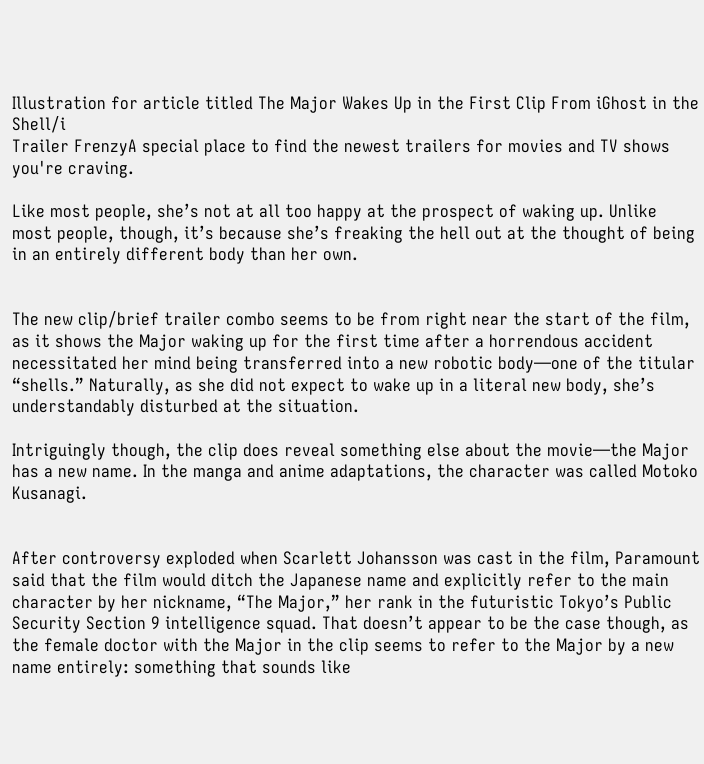Illustration for article titled The Major Wakes Up in the First Clip From iGhost in the Shell/i
Trailer FrenzyA special place to find the newest trailers for movies and TV shows you're craving.

Like most people, she’s not at all too happy at the prospect of waking up. Unlike most people, though, it’s because she’s freaking the hell out at the thought of being in an entirely different body than her own.


The new clip/brief trailer combo seems to be from right near the start of the film, as it shows the Major waking up for the first time after a horrendous accident necessitated her mind being transferred into a new robotic body—one of the titular “shells.” Naturally, as she did not expect to wake up in a literal new body, she’s understandably disturbed at the situation.

Intriguingly though, the clip does reveal something else about the movie—the Major has a new name. In the manga and anime adaptations, the character was called Motoko Kusanagi.


After controversy exploded when Scarlett Johansson was cast in the film, Paramount said that the film would ditch the Japanese name and explicitly refer to the main character by her nickname, “The Major,” her rank in the futuristic Tokyo’s Public Security Section 9 intelligence squad. That doesn’t appear to be the case though, as the female doctor with the Major in the clip seems to refer to the Major by a new name entirely: something that sounds like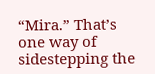“Mira.” That’s one way of sidestepping the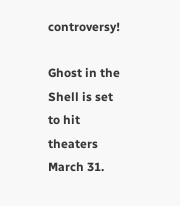controversy!

Ghost in the Shell is set to hit theaters March 31.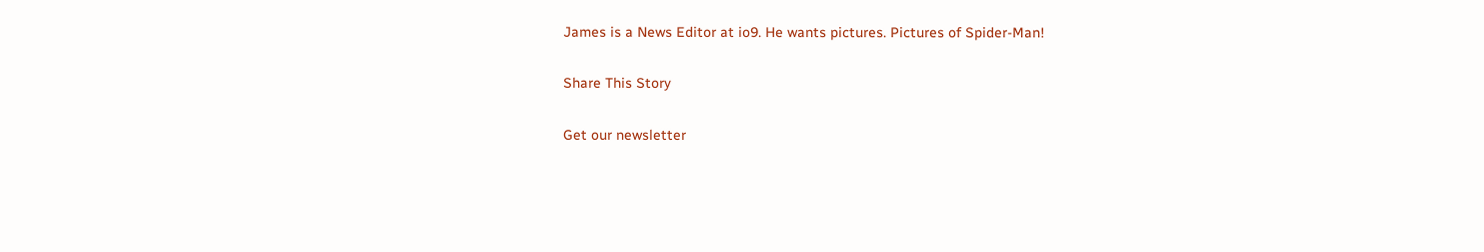James is a News Editor at io9. He wants pictures. Pictures of Spider-Man!

Share This Story

Get our newsletter